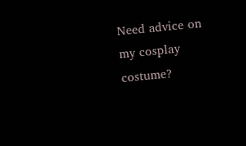Need advice on my cosplay costume?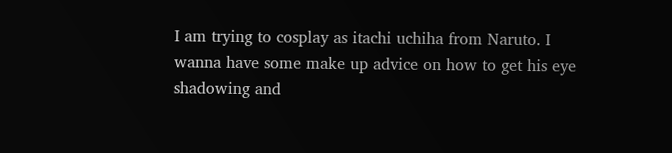I am trying to cosplay as itachi uchiha from Naruto. I wanna have some make up advice on how to get his eye shadowing and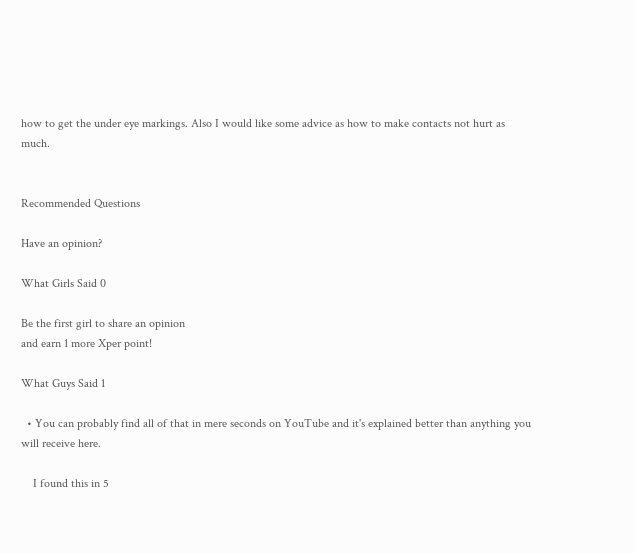how to get the under eye markings. Also I would like some advice as how to make contacts not hurt as much.


Recommended Questions

Have an opinion?

What Girls Said 0

Be the first girl to share an opinion
and earn 1 more Xper point!

What Guys Said 1

  • You can probably find all of that in mere seconds on YouTube and it's explained better than anything you will receive here.

    I found this in 5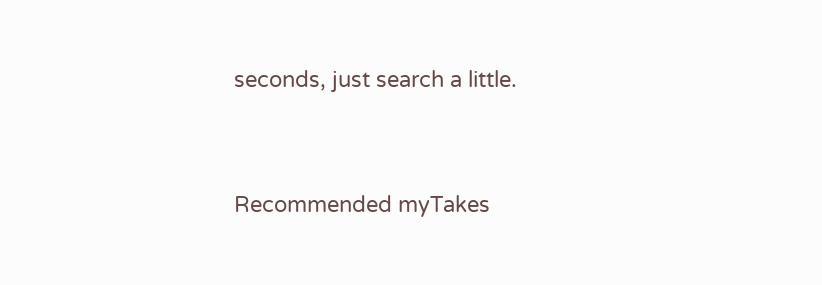seconds, just search a little.


Recommended myTakes